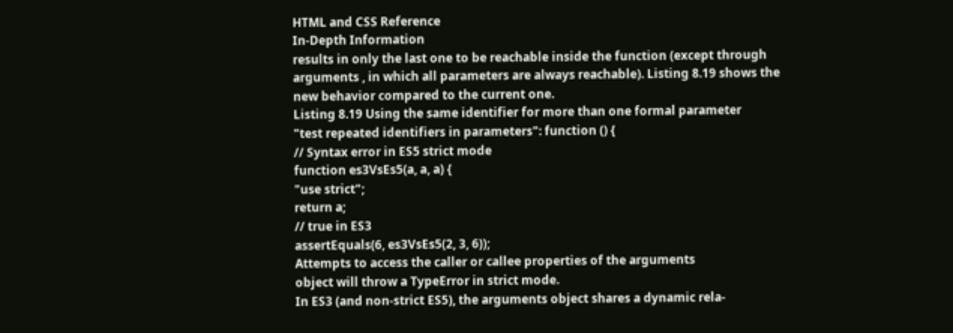HTML and CSS Reference
In-Depth Information
results in only the last one to be reachable inside the function (except through
arguments , in which all parameters are always reachable). Listing 8.19 shows the
new behavior compared to the current one.
Listing 8.19 Using the same identifier for more than one formal parameter
"test repeated identifiers in parameters": function () {
// Syntax error in ES5 strict mode
function es3VsEs5(a, a, a) {
"use strict";
return a;
// true in ES3
assertEquals(6, es3VsEs5(2, 3, 6));
Attempts to access the caller or callee properties of the arguments
object will throw a TypeError in strict mode.
In ES3 (and non-strict ES5), the arguments object shares a dynamic rela-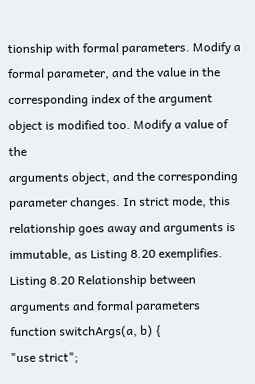tionship with formal parameters. Modify a formal parameter, and the value in the
corresponding index of the argument object is modified too. Modify a value of the
arguments object, and the corresponding parameter changes. In strict mode, this
relationship goes away and arguments is immutable, as Listing 8.20 exemplifies.
Listing 8.20 Relationship between arguments and formal parameters
function switchArgs(a, b) {
"use strict";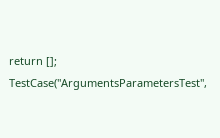return [];
TestCase("ArgumentsParametersTest",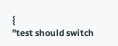{
"test should switch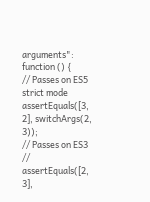arguments": function () {
// Passes on ES5 strict mode
assertEquals([3, 2], switchArgs(2, 3));
// Passes on ES3
// assertEquals([2, 3],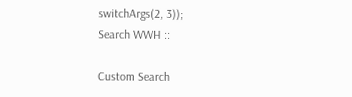switchArgs(2, 3));
Search WWH ::

Custom Search